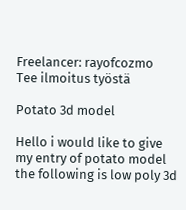Freelancer: rayofcozmo
Tee ilmoitus työstä

Potato 3d model

Hello i would like to give my entry of potato model the following is low poly 3d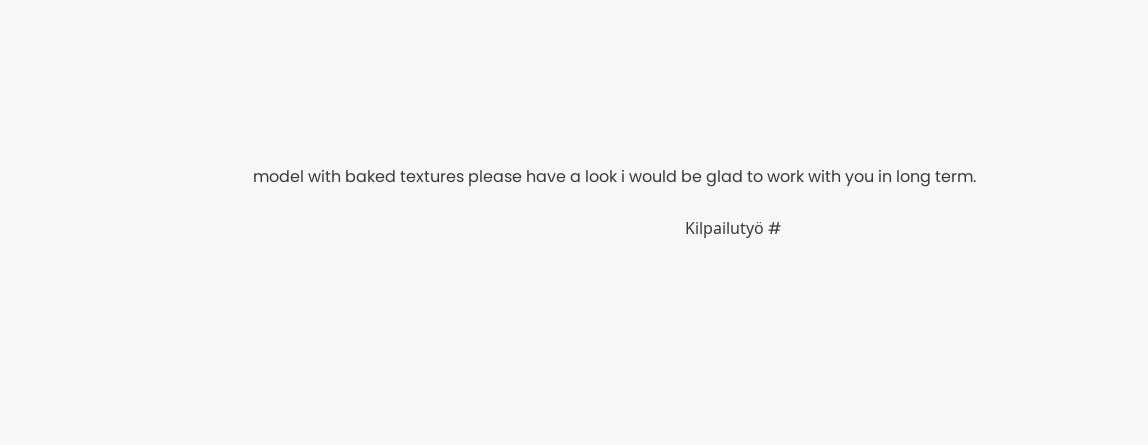model with baked textures please have a look i would be glad to work with you in long term.

                                                                                                            Kilpailutyö #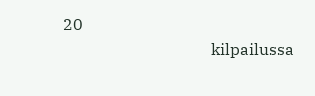20
                                     kilpailussa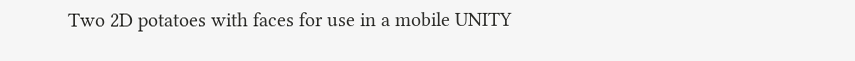Two 2D potatoes with faces for use in a mobile UNITY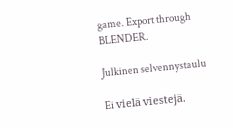game. Export through BLENDER.

Julkinen selvennystaulu

Ei vielä viestejä.